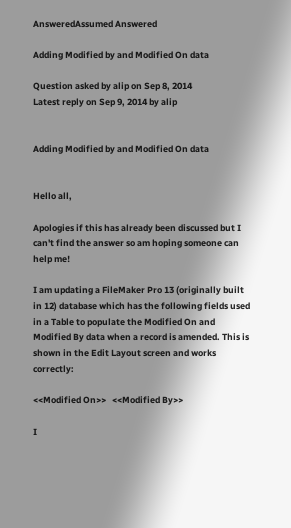AnsweredAssumed Answered

Adding Modified by and Modified On data

Question asked by alip on Sep 8, 2014
Latest reply on Sep 9, 2014 by alip


Adding Modified by and Modified On data


Hello all,

Apologies if this has already been discussed but I can't find the answer so am hoping someone can help me!

I am updating a FileMaker Pro 13 (originally built in 12) database which has the following fields used in a Table to populate the Modified On and Modified By data when a record is amended. This is shown in the Edit Layout screen and works correctly:

<<Modified On>>   <<Modified By>>

I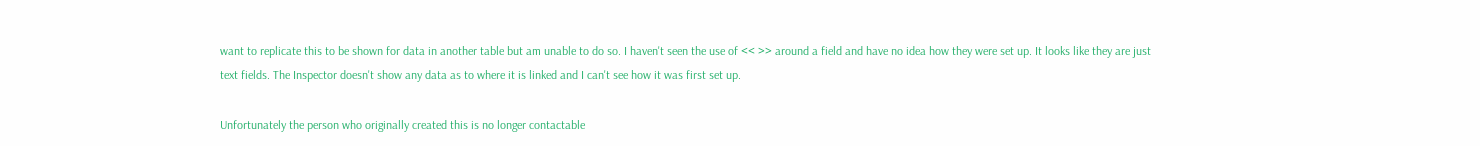want to replicate this to be shown for data in another table but am unable to do so. I haven't seen the use of << >> around a field and have no idea how they were set up. It looks like they are just text fields. The Inspector doesn't show any data as to where it is linked and I can't see how it was first set up.

Unfortunately the person who originally created this is no longer contactable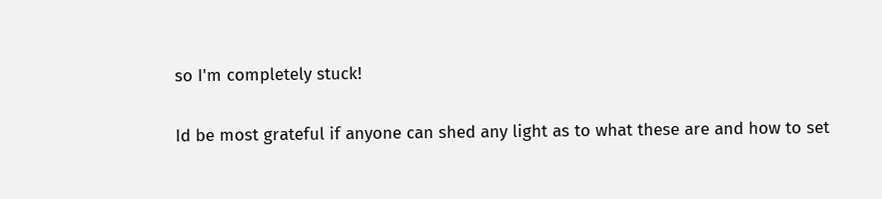so I'm completely stuck!

Id be most grateful if anyone can shed any light as to what these are and how to set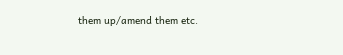them up/amend them etc.